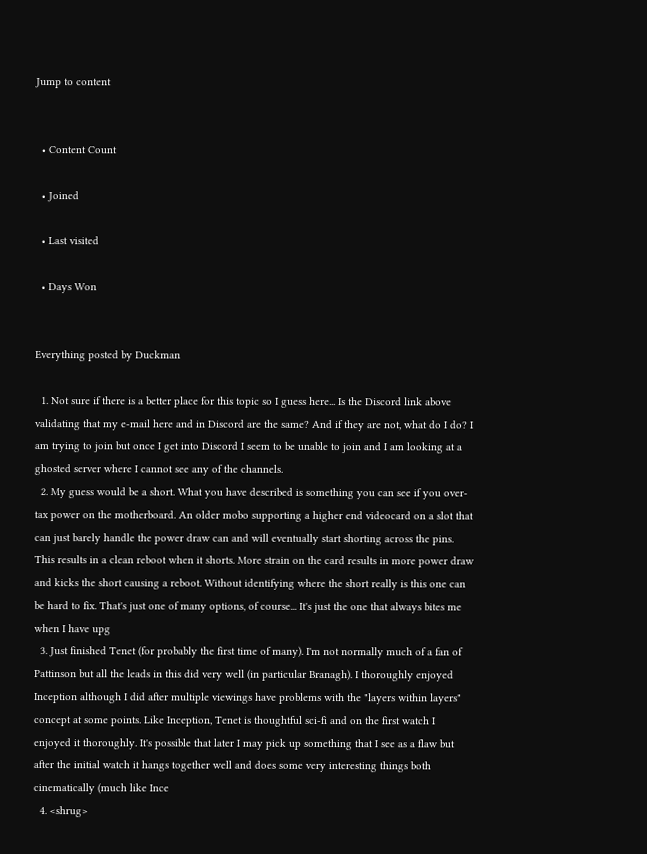Jump to content


  • Content Count

  • Joined

  • Last visited

  • Days Won


Everything posted by Duckman

  1. Not sure if there is a better place for this topic so I guess here... Is the Discord link above validating that my e-mail here and in Discord are the same? And if they are not, what do I do? I am trying to join but once I get into Discord I seem to be unable to join and I am looking at a ghosted server where I cannot see any of the channels.
  2. My guess would be a short. What you have described is something you can see if you over-tax power on the motherboard. An older mobo supporting a higher end videocard on a slot that can just barely handle the power draw can and will eventually start shorting across the pins. This results in a clean reboot when it shorts. More strain on the card results in more power draw and kicks the short causing a reboot. Without identifying where the short really is this one can be hard to fix. That's just one of many options, of course... It's just the one that always bites me when I have upg
  3. Just finished Tenet (for probably the first time of many). I'm not normally much of a fan of Pattinson but all the leads in this did very well (in particular Branagh). I thoroughly enjoyed Inception although I did after multiple viewings have problems with the "layers within layers" concept at some points. Like Inception, Tenet is thoughtful sci-fi and on the first watch I enjoyed it thoroughly. It's possible that later I may pick up something that I see as a flaw but after the initial watch it hangs together well and does some very interesting things both cinematically (much like Ince
  4. <shrug>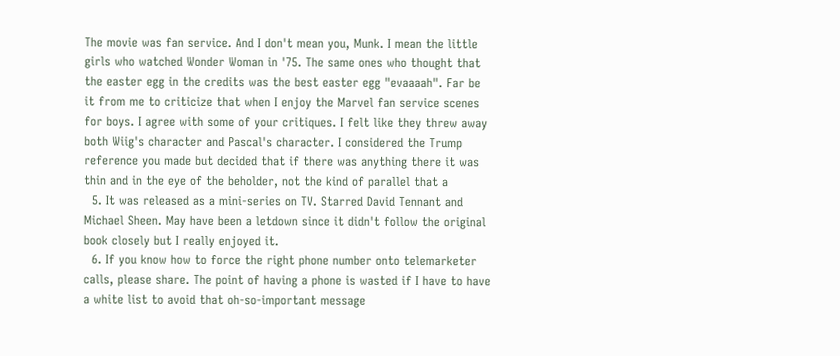The movie was fan service. And I don't mean you, Munk. I mean the little girls who watched Wonder Woman in '75. The same ones who thought that the easter egg in the credits was the best easter egg "evaaaah". Far be it from me to criticize that when I enjoy the Marvel fan service scenes for boys. I agree with some of your critiques. I felt like they threw away both Wiig's character and Pascal's character. I considered the Trump reference you made but decided that if there was anything there it was thin and in the eye of the beholder, not the kind of parallel that a
  5. It was released as a mini-series on TV. Starred David Tennant and Michael Sheen. May have been a letdown since it didn't follow the original book closely but I really enjoyed it.
  6. If you know how to force the right phone number onto telemarketer calls, please share. The point of having a phone is wasted if I have to have a white list to avoid that oh-so-important message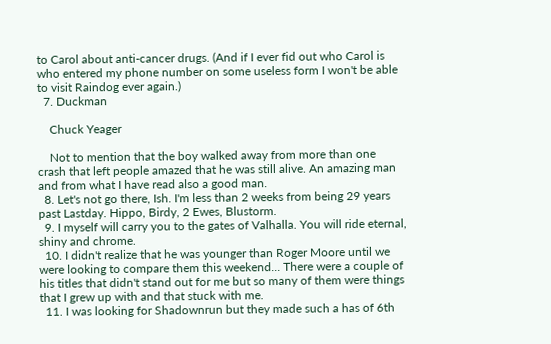to Carol about anti-cancer drugs. (And if I ever fid out who Carol is who entered my phone number on some useless form I won't be able to visit Raindog ever again.)
  7. Duckman

    Chuck Yeager

    Not to mention that the boy walked away from more than one crash that left people amazed that he was still alive. An amazing man and from what I have read also a good man.
  8. Let's not go there, Ish. I'm less than 2 weeks from being 29 years past Lastday. Hippo, Birdy, 2 Ewes, Blustorm.
  9. I myself will carry you to the gates of Valhalla. You will ride eternal, shiny and chrome.
  10. I didn't realize that he was younger than Roger Moore until we were looking to compare them this weekend... There were a couple of his titles that didn't stand out for me but so many of them were things that I grew up with and that stuck with me.
  11. I was looking for Shadownrun but they made such a has of 6th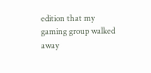edition that my gaming group walked away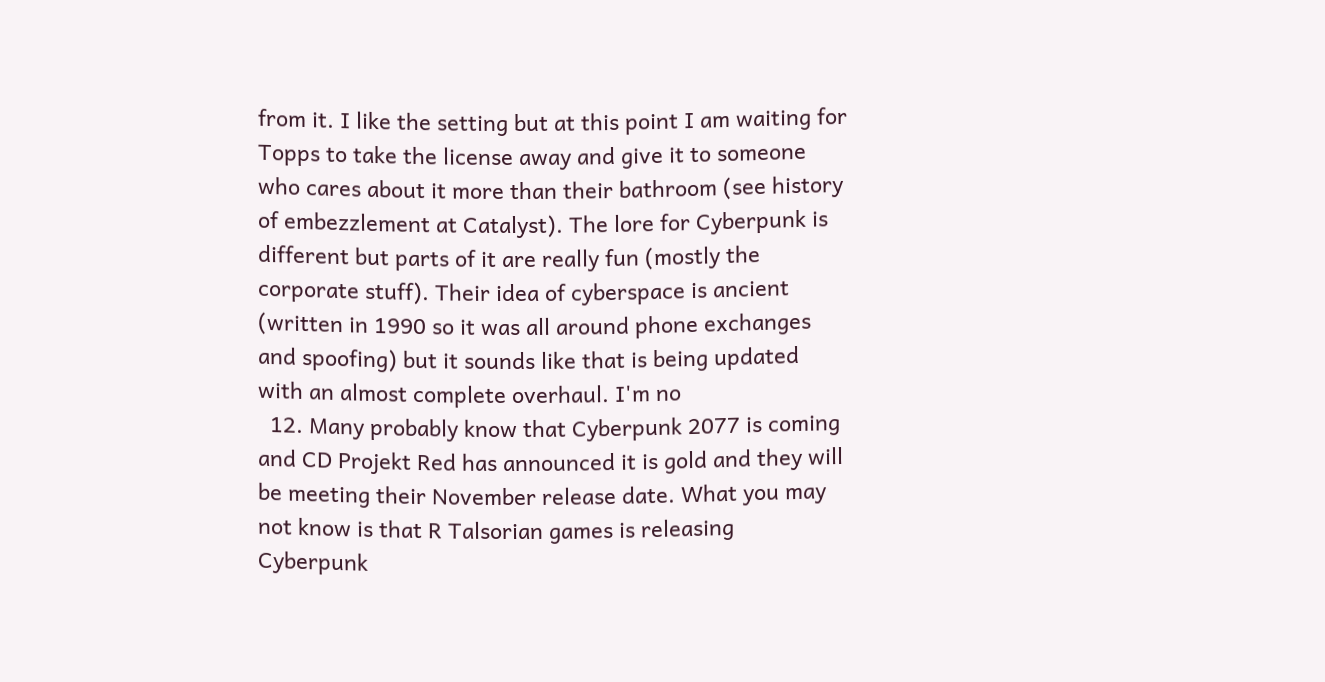from it. I like the setting but at this point I am waiting for Topps to take the license away and give it to someone who cares about it more than their bathroom (see history of embezzlement at Catalyst). The lore for Cyberpunk is different but parts of it are really fun (mostly the corporate stuff). Their idea of cyberspace is ancient (written in 1990 so it was all around phone exchanges and spoofing) but it sounds like that is being updated with an almost complete overhaul. I'm no
  12. Many probably know that Cyberpunk 2077 is coming and CD Projekt Red has announced it is gold and they will be meeting their November release date. What you may not know is that R Talsorian games is releasing Cyberpunk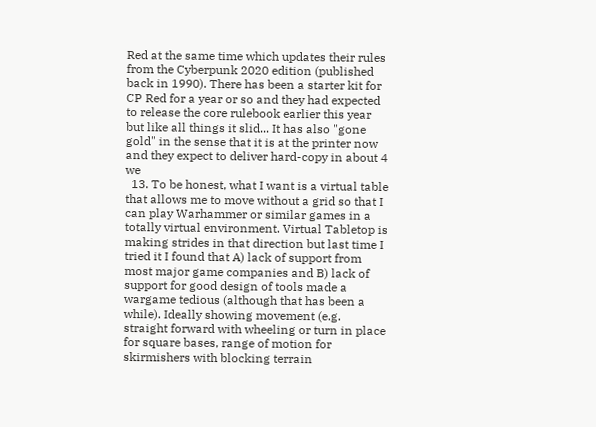Red at the same time which updates their rules from the Cyberpunk 2020 edition (published back in 1990). There has been a starter kit for CP Red for a year or so and they had expected to release the core rulebook earlier this year but like all things it slid... It has also "gone gold" in the sense that it is at the printer now and they expect to deliver hard-copy in about 4 we
  13. To be honest, what I want is a virtual table that allows me to move without a grid so that I can play Warhammer or similar games in a totally virtual environment. Virtual Tabletop is making strides in that direction but last time I tried it I found that A) lack of support from most major game companies and B) lack of support for good design of tools made a wargame tedious (although that has been a while). Ideally showing movement (e.g. straight forward with wheeling or turn in place for square bases, range of motion for skirmishers with blocking terrain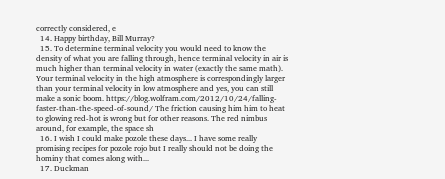correctly considered, e
  14. Happy birthday, Bill Murray?
  15. To determine terminal velocity you would need to know the density of what you are falling through, hence terminal velocity in air is much higher than terminal velocity in water (exactly the same math). Your terminal velocity in the high atmosphere is correspondingly larger than your terminal velocity in low atmosphere and yes, you can still make a sonic boom. https://blog.wolfram.com/2012/10/24/falling-faster-than-the-speed-of-sound/ The friction causing him him to heat to glowing red-hot is wrong but for other reasons. The red nimbus around, for example, the space sh
  16. I wish I could make pozole these days... I have some really promising recipes for pozole rojo but I really should not be doing the hominy that comes along with...
  17. Duckman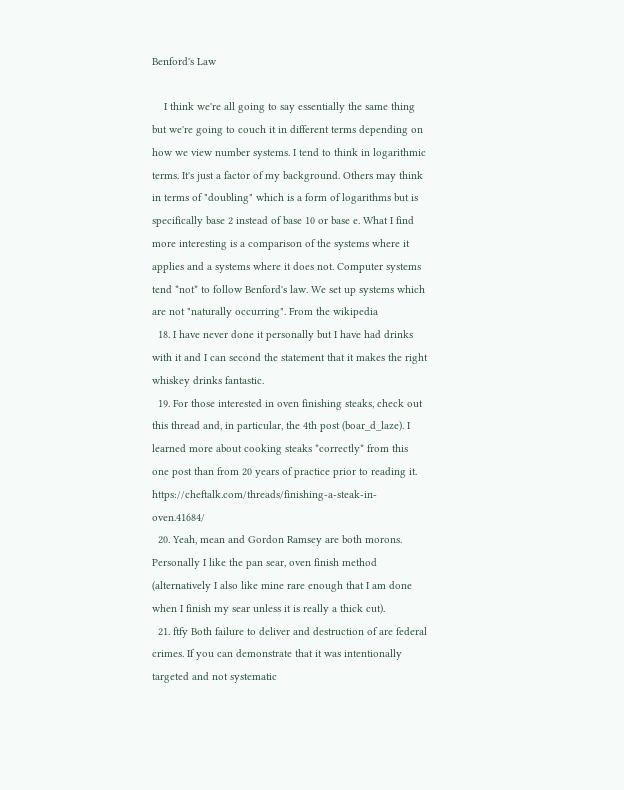Benford's Law

    I think we're all going to say essentially the same thing but we're going to couch it in different terms depending on how we view number systems. I tend to think in logarithmic terms. It's just a factor of my background. Others may think in terms of "doubling" which is a form of logarithms but is specifically base 2 instead of base 10 or base e. What I find more interesting is a comparison of the systems where it applies and a systems where it does not. Computer systems tend *not* to follow Benford's law. We set up systems which are not "naturally occurring". From the wikipedia
  18. I have never done it personally but I have had drinks with it and I can second the statement that it makes the right whiskey drinks fantastic.
  19. For those interested in oven finishing steaks, check out this thread and, in particular, the 4th post (boar_d_laze). I learned more about cooking steaks *correctly* from this one post than from 20 years of practice prior to reading it. https://cheftalk.com/threads/finishing-a-steak-in-oven.41684/
  20. Yeah, mean and Gordon Ramsey are both morons. Personally I like the pan sear, oven finish method (alternatively I also like mine rare enough that I am done when I finish my sear unless it is really a thick cut).
  21. ftfy Both failure to deliver and destruction of are federal crimes. If you can demonstrate that it was intentionally targeted and not systematic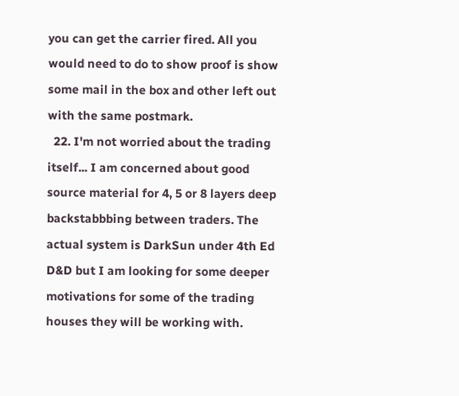you can get the carrier fired. All you would need to do to show proof is show some mail in the box and other left out with the same postmark.
  22. I'm not worried about the trading itself... I am concerned about good source material for 4, 5 or 8 layers deep backstabbbing between traders. The actual system is DarkSun under 4th Ed D&D but I am looking for some deeper motivations for some of the trading houses they will be working with.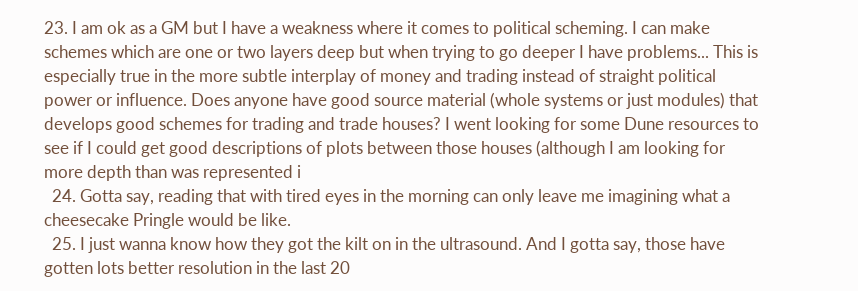23. I am ok as a GM but I have a weakness where it comes to political scheming. I can make schemes which are one or two layers deep but when trying to go deeper I have problems... This is especially true in the more subtle interplay of money and trading instead of straight political power or influence. Does anyone have good source material (whole systems or just modules) that develops good schemes for trading and trade houses? I went looking for some Dune resources to see if I could get good descriptions of plots between those houses (although I am looking for more depth than was represented i
  24. Gotta say, reading that with tired eyes in the morning can only leave me imagining what a cheesecake Pringle would be like.
  25. I just wanna know how they got the kilt on in the ultrasound. And I gotta say, those have gotten lots better resolution in the last 20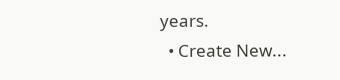years.
  • Create New...